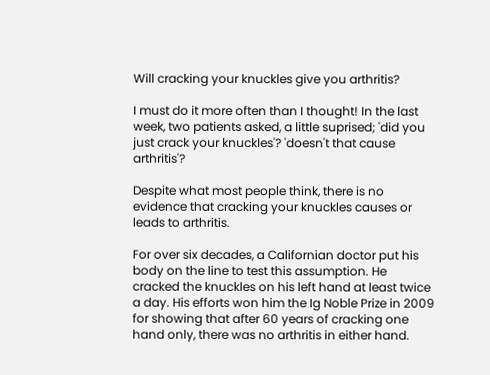Will cracking your knuckles give you arthritis?

I must do it more often than I thought! In the last week, two patients asked, a little suprised; 'did you just crack your knuckles'? 'doesn't that cause arthritis'?

Despite what most people think, there is no evidence that cracking your knuckles causes or leads to arthritis.

For over six decades, a Californian doctor put his body on the line to test this assumption. He cracked the knuckles on his left hand at least twice a day. His efforts won him the Ig Noble Prize in 2009 for showing that after 60 years of cracking one hand only, there was no arthritis in either hand.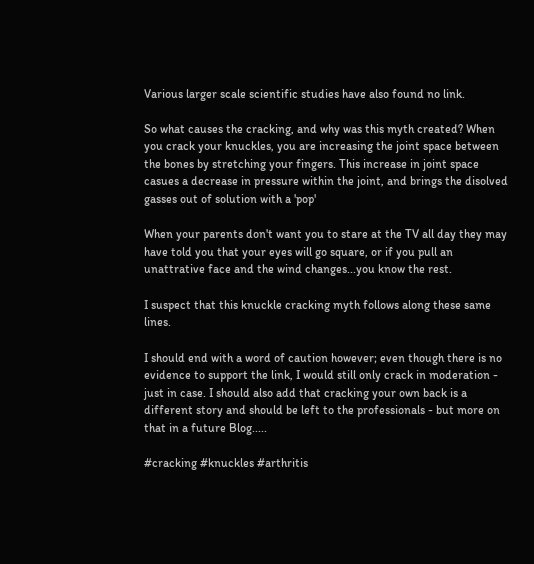Various larger scale scientific studies have also found no link.

So what causes the cracking, and why was this myth created? When you crack your knuckles, you are increasing the joint space between the bones by stretching your fingers. This increase in joint space casues a decrease in pressure within the joint, and brings the disolved gasses out of solution with a 'pop'

When your parents don't want you to stare at the TV all day they may have told you that your eyes will go square, or if you pull an unattrative face and the wind changes...you know the rest.

I suspect that this knuckle cracking myth follows along these same lines.

I should end with a word of caution however; even though there is no evidence to support the link, I would still only crack in moderation - just in case. I should also add that cracking your own back is a different story and should be left to the professionals - but more on that in a future Blog.....

#cracking #knuckles #arthritis